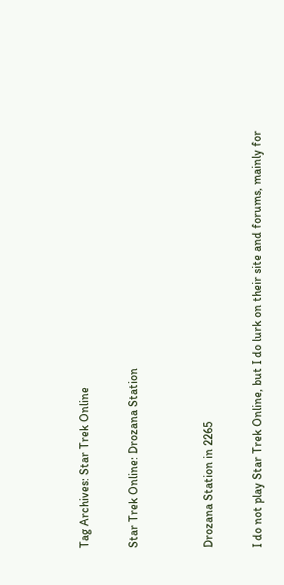Tag Archives: Star Trek Online

Star Trek Online: Drozana Station


Drozana Station in 2265

I do not play Star Trek Online, but I do lurk on their site and forums, mainly for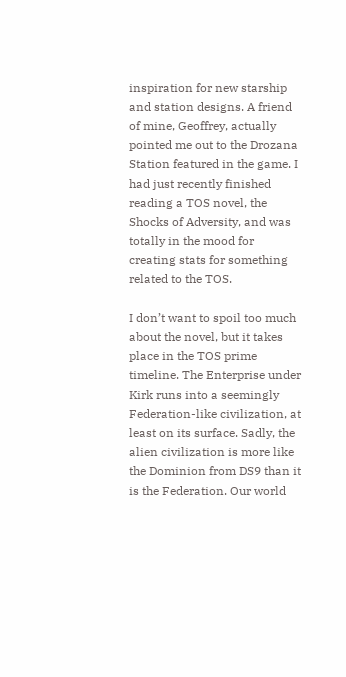inspiration for new starship and station designs. A friend of mine, Geoffrey, actually pointed me out to the Drozana Station featured in the game. I had just recently finished reading a TOS novel, the Shocks of Adversity, and was totally in the mood for creating stats for something related to the TOS.

I don’t want to spoil too much about the novel, but it takes place in the TOS prime timeline. The Enterprise under Kirk runs into a seemingly Federation-like civilization, at least on its surface. Sadly, the alien civilization is more like the Dominion from DS9 than it is the Federation. Our world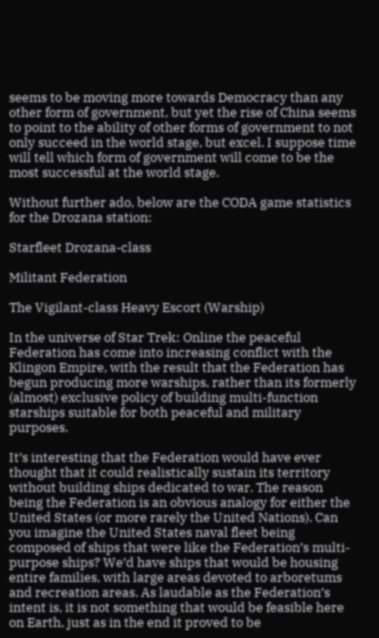seems to be moving more towards Democracy than any other form of government, but yet the rise of China seems to point to the ability of other forms of government to not only succeed in the world stage, but excel. I suppose time will tell which form of government will come to be the most successful at the world stage.

Without further ado, below are the CODA game statistics for the Drozana station:

Starfleet Drozana-class

Militant Federation

The Vigilant-class Heavy Escort (Warship)

In the universe of Star Trek: Online the peaceful Federation has come into increasing conflict with the Klingon Empire, with the result that the Federation has begun producing more warships, rather than its formerly (almost) exclusive policy of building multi-function starships suitable for both peaceful and military purposes.

It’s interesting that the Federation would have ever thought that it could realistically sustain its territory without building ships dedicated to war. The reason being the Federation is an obvious analogy for either the United States (or more rarely the United Nations). Can you imagine the United States naval fleet being composed of ships that were like the Federation’s multi-purpose ships? We’d have ships that would be housing entire families, with large areas devoted to arboretums and recreation areas. As laudable as the Federation’s intent is, it is not something that would be feasible here on Earth, just as in the end it proved to be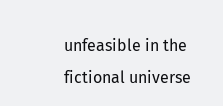unfeasible in the fictional universe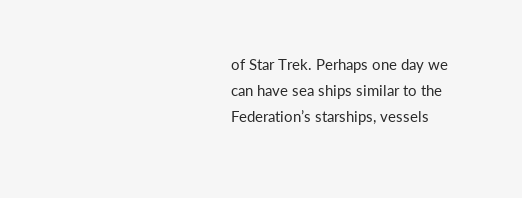of Star Trek. Perhaps one day we can have sea ships similar to the Federation’s starships, vessels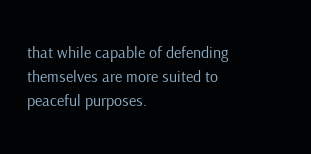that while capable of defending themselves are more suited to peaceful purposes.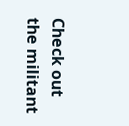Check out the militant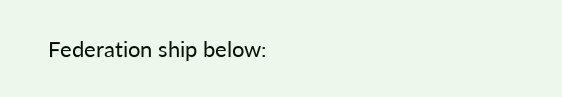Federation ship below: